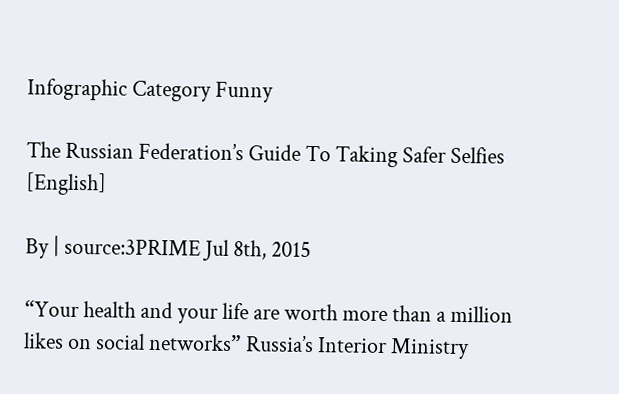Infographic Category Funny

The Russian Federation’s Guide To Taking Safer Selfies [English]

By | source:3PRIME Jul 8th, 2015

“Your health and your life are worth more than a million likes on social networks” Russia’s Interior Ministry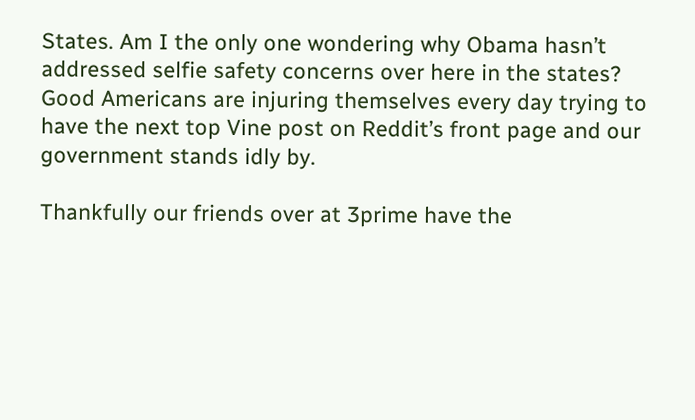States. Am I the only one wondering why Obama hasn’t addressed selfie safety concerns over here in the states? Good Americans are injuring themselves every day trying to have the next top Vine post on Reddit’s front page and our government stands idly by.

Thankfully our friends over at 3prime have the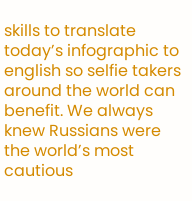skills to translate today’s infographic to english so selfie takers around the world can benefit. We always knew Russians were the world’s most cautious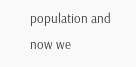population and now we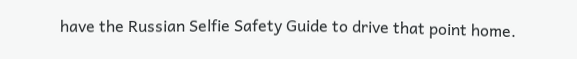have the Russian Selfie Safety Guide to drive that point home.